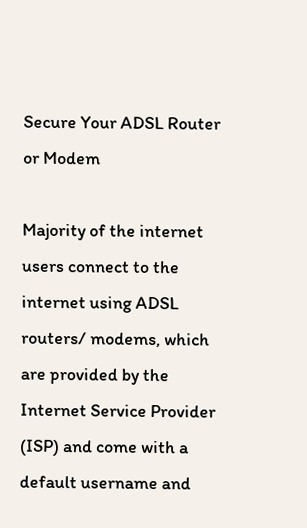Secure Your ADSL Router or Modem

Majority of the internet users connect to the internet using ADSL routers/ modems, which are provided by the Internet Service Provider (ISP) and come with a default username and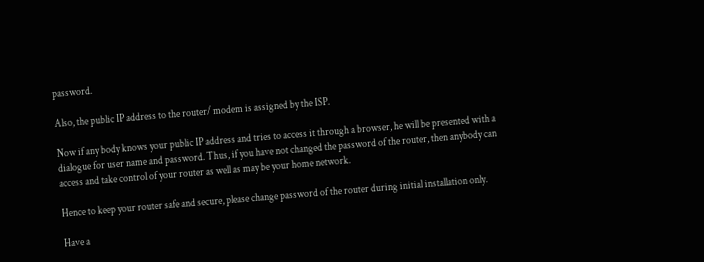password.

Also, the public IP address to the router/ modem is assigned by the ISP.

Now if any body knows your public IP address and tries to access it through a browser, he will be presented with a dialogue for user name and password. Thus, if you have not changed the password of the router, then anybody can access and take control of your router as well as may be your home network.

Hence to keep your router safe and secure, please change password of the router during initial installation only.

Have a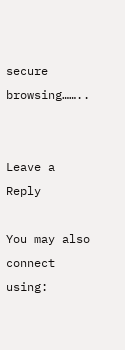secure browsing……..


Leave a Reply

You may also connect using: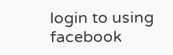login to using facebook